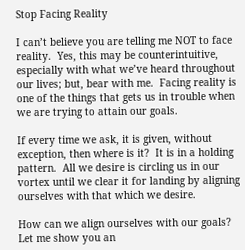Stop Facing Reality

I can’t believe you are telling me NOT to face reality.  Yes, this may be counterintuitive, especially with what we’ve heard throughout our lives; but, bear with me.  Facing reality is one of the things that gets us in trouble when we are trying to attain our goals.

If every time we ask, it is given, without exception, then where is it?  It is in a holding pattern.  All we desire is circling us in our vortex until we clear it for landing by aligning ourselves with that which we desire.

How can we align ourselves with our goals?  Let me show you an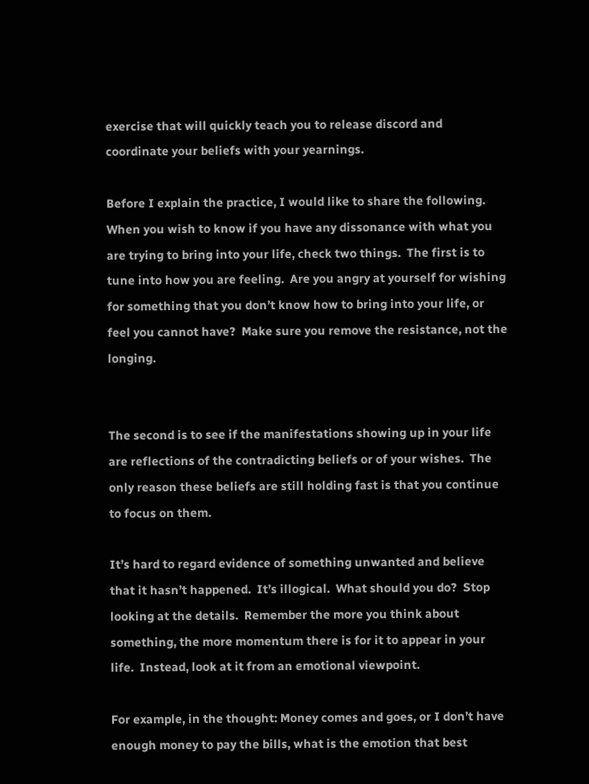exercise that will quickly teach you to release discord and coordinate your beliefs with your yearnings.

Before I explain the practice, I would like to share the following.  When you wish to know if you have any dissonance with what you are trying to bring into your life, check two things.  The first is to tune into how you are feeling.  Are you angry at yourself for wishing for something that you don’t know how to bring into your life, or feel you cannot have?  Make sure you remove the resistance, not the longing.


The second is to see if the manifestations showing up in your life are reflections of the contradicting beliefs or of your wishes.  The only reason these beliefs are still holding fast is that you continue to focus on them.

It’s hard to regard evidence of something unwanted and believe that it hasn’t happened.  It’s illogical.  What should you do?  Stop looking at the details.  Remember the more you think about something, the more momentum there is for it to appear in your life.  Instead, look at it from an emotional viewpoint.

For example, in the thought: Money comes and goes, or I don’t have enough money to pay the bills, what is the emotion that best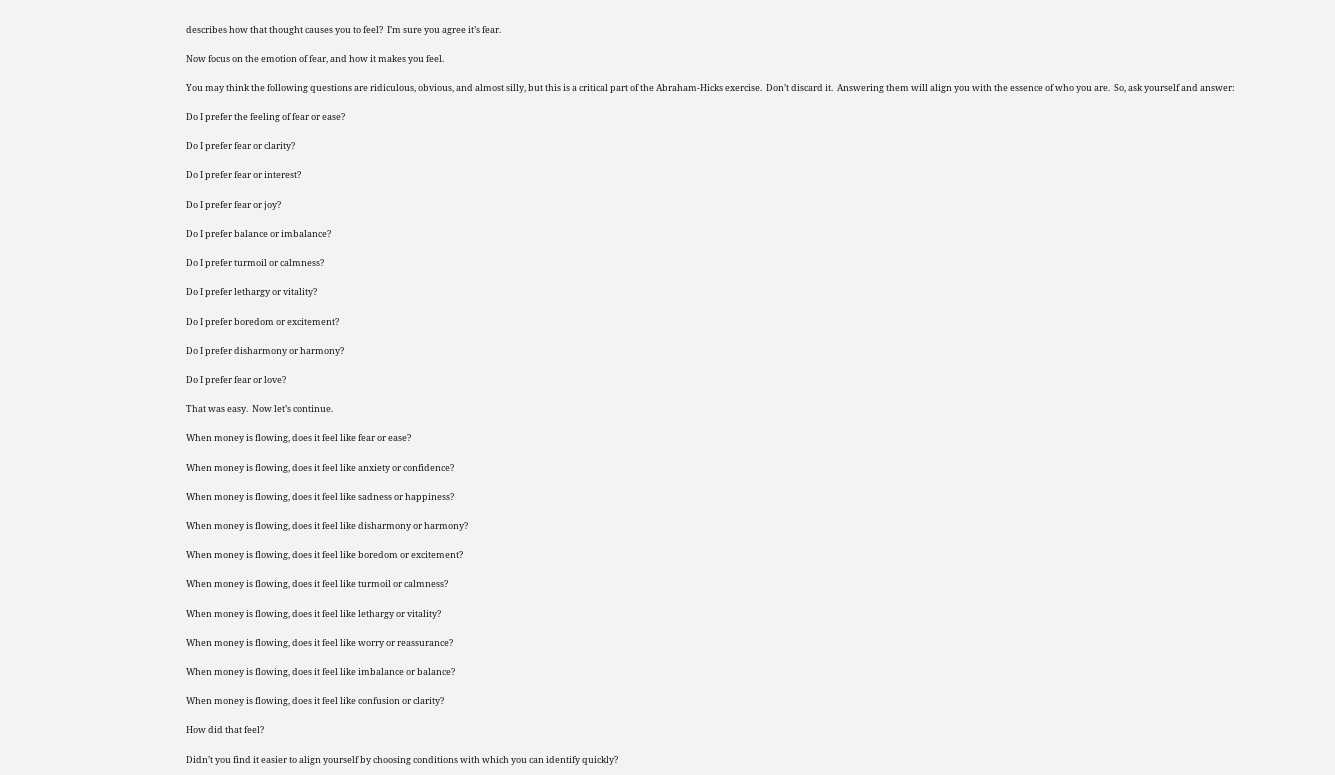describes how that thought causes you to feel?  I’m sure you agree it’s fear.

Now focus on the emotion of fear, and how it makes you feel.

You may think the following questions are ridiculous, obvious, and almost silly, but this is a critical part of the Abraham-Hicks exercise.  Don’t discard it.  Answering them will align you with the essence of who you are.  So, ask yourself and answer:

Do I prefer the feeling of fear or ease?

Do I prefer fear or clarity?

Do I prefer fear or interest?

Do I prefer fear or joy?

Do I prefer balance or imbalance?

Do I prefer turmoil or calmness?

Do I prefer lethargy or vitality?

Do I prefer boredom or excitement?

Do I prefer disharmony or harmony?

Do I prefer fear or love?

That was easy.  Now let’s continue.

When money is flowing, does it feel like fear or ease?

When money is flowing, does it feel like anxiety or confidence?

When money is flowing, does it feel like sadness or happiness?

When money is flowing, does it feel like disharmony or harmony?

When money is flowing, does it feel like boredom or excitement?

When money is flowing, does it feel like turmoil or calmness?

When money is flowing, does it feel like lethargy or vitality?

When money is flowing, does it feel like worry or reassurance?

When money is flowing, does it feel like imbalance or balance?

When money is flowing, does it feel like confusion or clarity?

How did that feel?

Didn’t you find it easier to align yourself by choosing conditions with which you can identify quickly?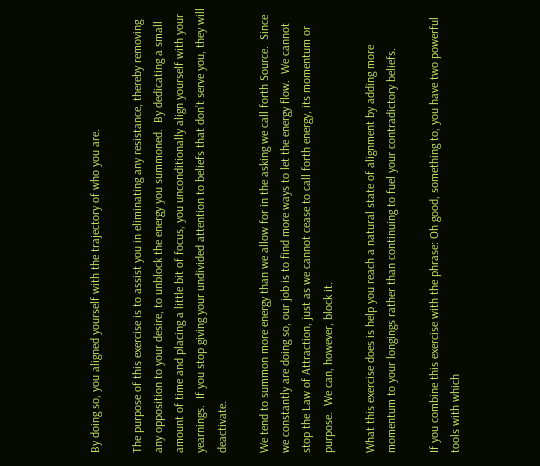By doing so, you aligned yourself with the trajectory of who you are.

The purpose of this exercise is to assist you in eliminating any resistance, thereby removing any opposition to your desire, to unblock the energy you summoned.  By dedicating a small amount of time and placing a little bit of focus, you unconditionally align yourself with your yearnings.  If you stop giving your undivided attention to beliefs that don’t serve you, they will deactivate.

We tend to summon more energy than we allow for in the asking we call forth Source.  Since we constantly are doing so, our job is to find more ways to let the energy flow.  We cannot stop the Law of Attraction, just as we cannot cease to call forth energy, its momentum or purpose.  We can, however, block it.

What this exercise does is help you reach a natural state of alignment by adding more momentum to your longings rather than continuing to fuel your contradictory beliefs.

If you combine this exercise with the phrase: Oh good, something to, you have two powerful tools with which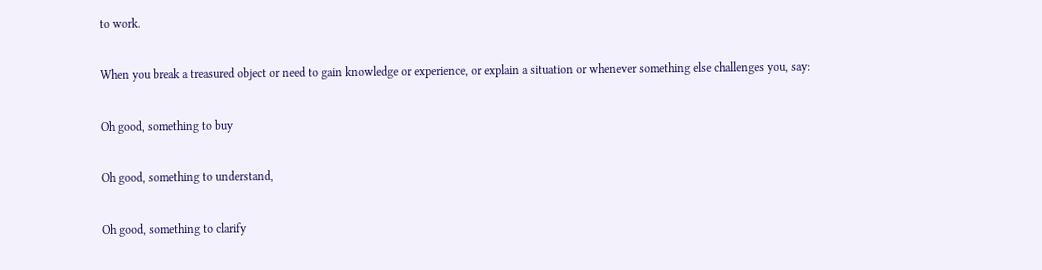to work.

When you break a treasured object or need to gain knowledge or experience, or explain a situation or whenever something else challenges you, say:

Oh good, something to buy

Oh good, something to understand,

Oh good, something to clarify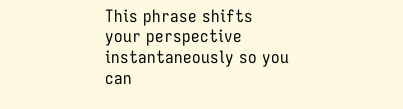This phrase shifts your perspective instantaneously so you can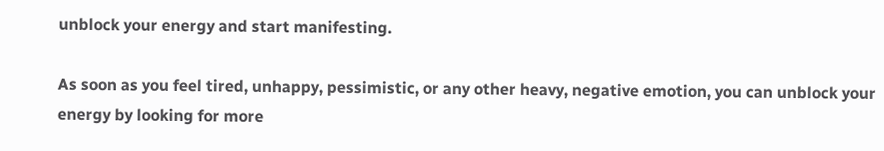unblock your energy and start manifesting.

As soon as you feel tired, unhappy, pessimistic, or any other heavy, negative emotion, you can unblock your energy by looking for more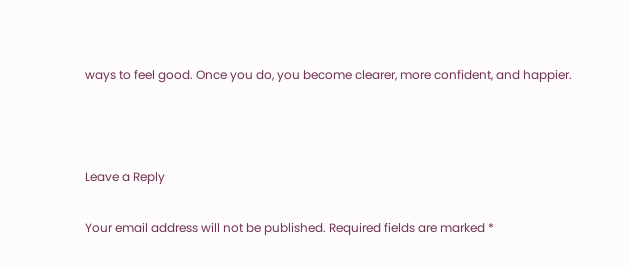ways to feel good. Once you do, you become clearer, more confident, and happier.



Leave a Reply

Your email address will not be published. Required fields are marked *